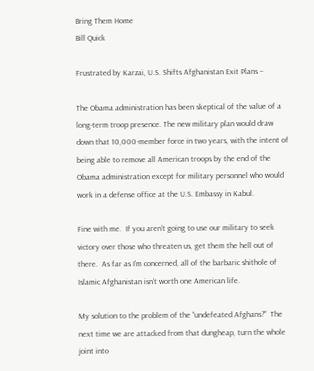Bring Them Home
Bill Quick

Frustrated by Karzai, U.S. Shifts Afghanistan Exit Plans –

The Obama administration has been skeptical of the value of a long-term troop presence. The new military plan would draw down that 10,000-member force in two years, with the intent of being able to remove all American troops by the end of the Obama administration except for military personnel who would work in a defense office at the U.S. Embassy in Kabul.

Fine with me.  If you aren’t going to use our military to seek victory over those who threaten us, get them the hell out of there.  As far as I’m concerned, all of the barbaric shithole of Islamic Afghanistan isn’t worth one American life.

My solution to the problem of the “undefeated Afghans?”  The next time we are attacked from that dungheap, turn the whole joint into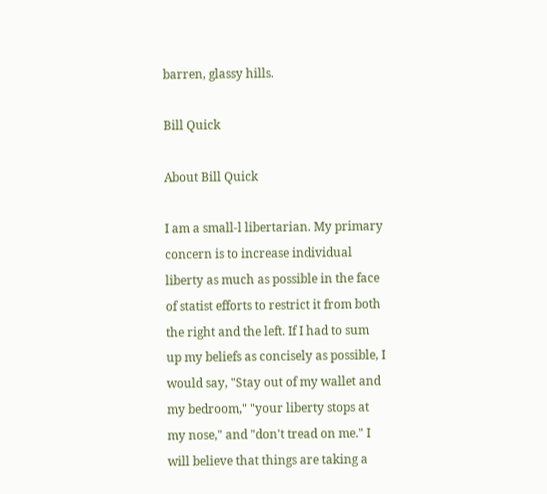barren, glassy hills.

Bill Quick

About Bill Quick

I am a small-l libertarian. My primary concern is to increase individual liberty as much as possible in the face of statist efforts to restrict it from both the right and the left. If I had to sum up my beliefs as concisely as possible, I would say, "Stay out of my wallet and my bedroom," "your liberty stops at my nose," and "don't tread on me." I will believe that things are taking a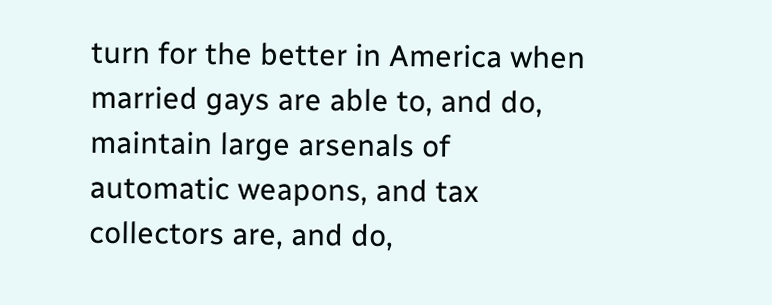turn for the better in America when married gays are able to, and do, maintain large arsenals of automatic weapons, and tax collectors are, and do,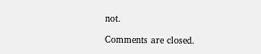not.

Comments are closed.